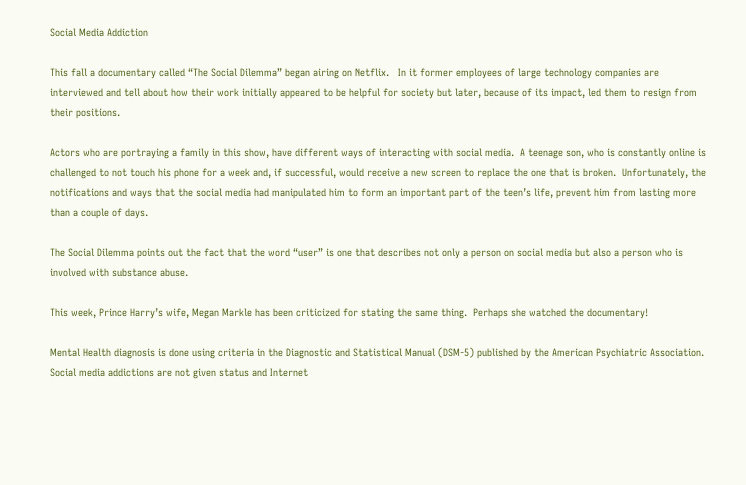Social Media Addiction

This fall a documentary called “The Social Dilemma” began airing on Netflix.   In it former employees of large technology companies are interviewed and tell about how their work initially appeared to be helpful for society but later, because of its impact, led them to resign from their positions.

Actors who are portraying a family in this show, have different ways of interacting with social media.  A teenage son, who is constantly online is challenged to not touch his phone for a week and, if successful, would receive a new screen to replace the one that is broken.  Unfortunately, the notifications and ways that the social media had manipulated him to form an important part of the teen’s life, prevent him from lasting more than a couple of days.

The Social Dilemma points out the fact that the word “user” is one that describes not only a person on social media but also a person who is involved with substance abuse.

This week, Prince Harry’s wife, Megan Markle has been criticized for stating the same thing.  Perhaps she watched the documentary!

Mental Health diagnosis is done using criteria in the Diagnostic and Statistical Manual (DSM-5) published by the American Psychiatric Association.  Social media addictions are not given status and Internet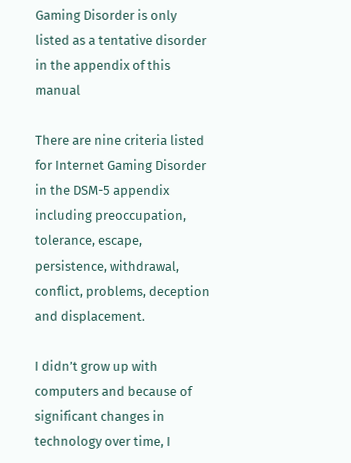Gaming Disorder is only listed as a tentative disorder in the appendix of this manual

There are nine criteria listed for Internet Gaming Disorder in the DSM-5 appendix including preoccupation, tolerance, escape, persistence, withdrawal, conflict, problems, deception and displacement.

I didn’t grow up with computers and because of significant changes in technology over time, I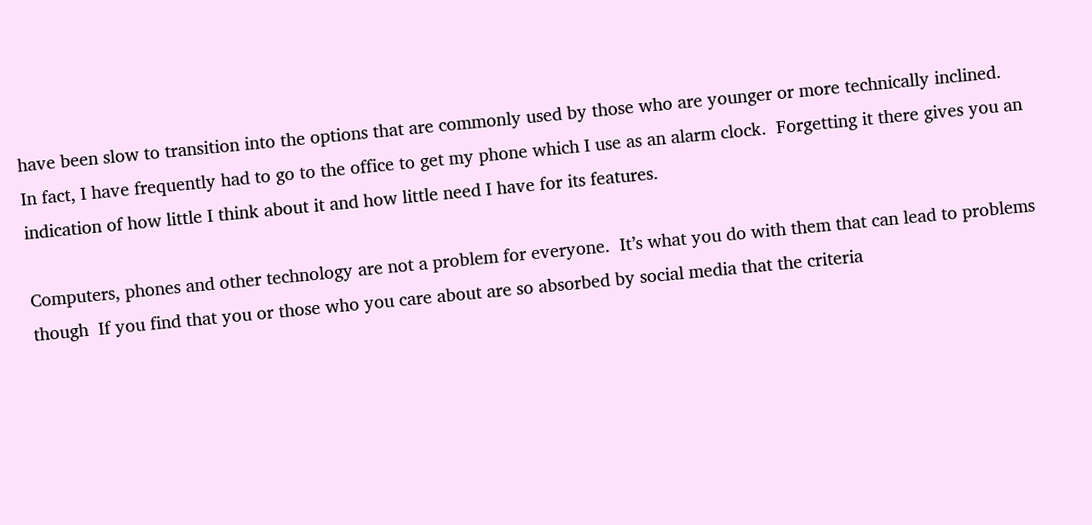have been slow to transition into the options that are commonly used by those who are younger or more technically inclined.   In fact, I have frequently had to go to the office to get my phone which I use as an alarm clock.  Forgetting it there gives you an indication of how little I think about it and how little need I have for its features.

Computers, phones and other technology are not a problem for everyone.  It’s what you do with them that can lead to problems though  If you find that you or those who you care about are so absorbed by social media that the criteria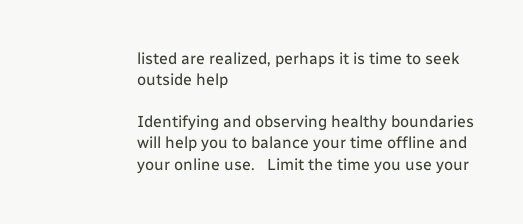listed are realized, perhaps it is time to seek outside help

Identifying and observing healthy boundaries will help you to balance your time offline and your online use.   Limit the time you use your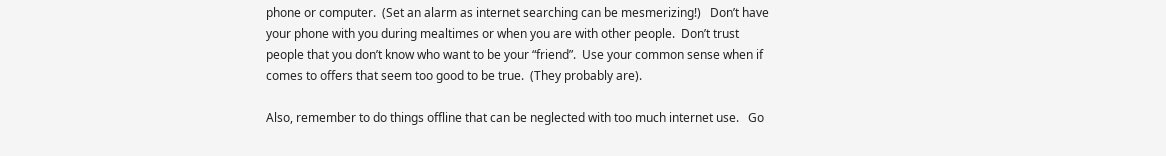phone or computer.  (Set an alarm as internet searching can be mesmerizing!)   Don’t have your phone with you during mealtimes or when you are with other people.  Don’t trust people that you don’t know who want to be your “friend”.  Use your common sense when if comes to offers that seem too good to be true.  (They probably are).

Also, remember to do things offline that can be neglected with too much internet use.   Go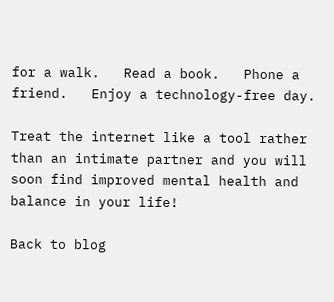for a walk.   Read a book.   Phone a friend.   Enjoy a technology-free day.

Treat the internet like a tool rather than an intimate partner and you will soon find improved mental health and balance in your life!

Back to blog